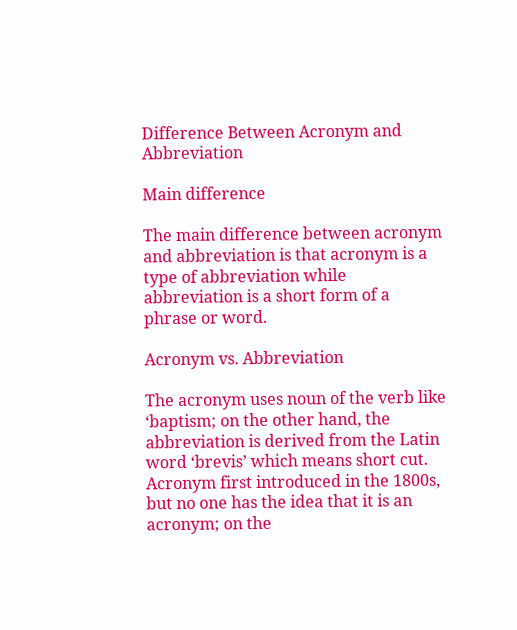Difference Between Acronym and Abbreviation

Main difference

The main difference between acronym and abbreviation is that acronym is a type of abbreviation while abbreviation is a short form of a phrase or word.

Acronym vs. Abbreviation

The acronym uses noun of the verb like ‘baptism; on the other hand, the abbreviation is derived from the Latin word ‘brevis’ which means short cut. Acronym first introduced in the 1800s, but no one has the idea that it is an acronym; on the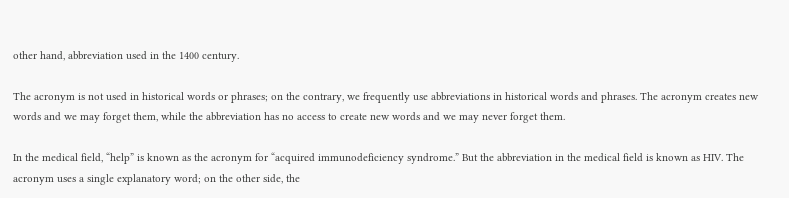other hand, abbreviation used in the 1400 century.

The acronym is not used in historical words or phrases; on the contrary, we frequently use abbreviations in historical words and phrases. The acronym creates new words and we may forget them, while the abbreviation has no access to create new words and we may never forget them.

In the medical field, “help” is known as the acronym for “acquired immunodeficiency syndrome.” But the abbreviation in the medical field is known as HIV. The acronym uses a single explanatory word; on the other side, the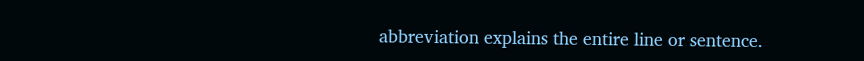abbreviation explains the entire line or sentence.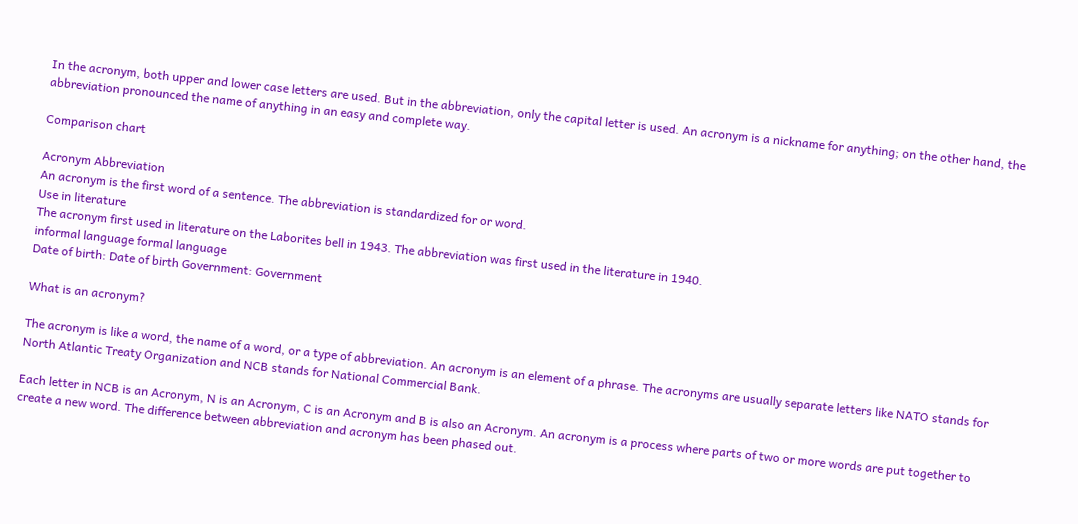In the acronym, both upper and lower case letters are used. But in the abbreviation, only the capital letter is used. An acronym is a nickname for anything; on the other hand, the abbreviation pronounced the name of anything in an easy and complete way.

Comparison chart

Acronym Abbreviation
An acronym is the first word of a sentence. The abbreviation is standardized for or word.
Use in literature
The acronym first used in literature on the Laborites bell in 1943. The abbreviation was first used in the literature in 1940.
informal language formal language
Date of birth: Date of birth Government: Government

What is an acronym?

The acronym is like a word, the name of a word, or a type of abbreviation. An acronym is an element of a phrase. The acronyms are usually separate letters like NATO stands for North Atlantic Treaty Organization and NCB stands for National Commercial Bank.

Each letter in NCB is an Acronym, N is an Acronym, C is an Acronym and B is also an Acronym. An acronym is a process where parts of two or more words are put together to create a new word. The difference between abbreviation and acronym has been phased out.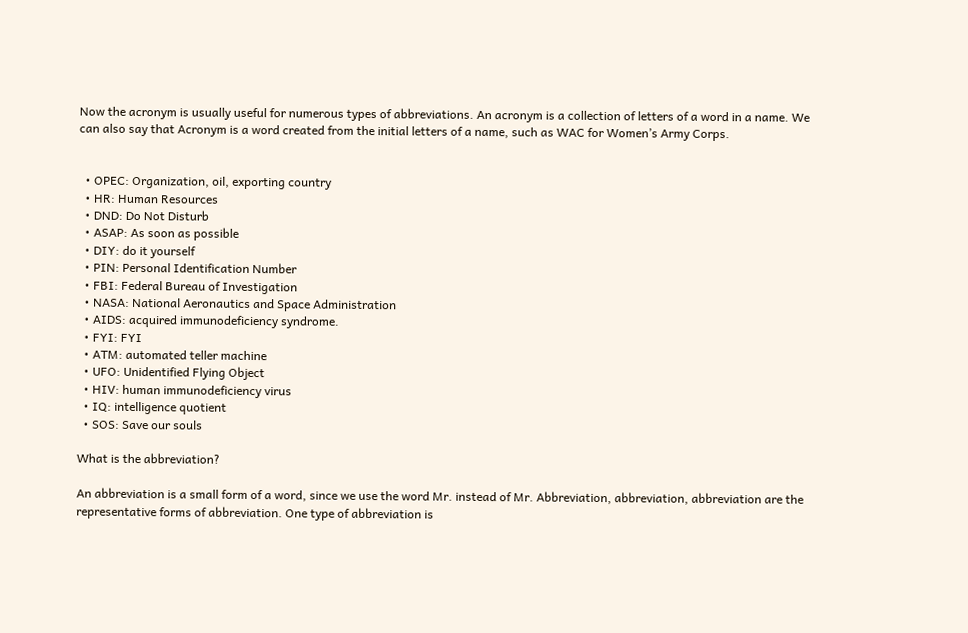Now the acronym is usually useful for numerous types of abbreviations. An acronym is a collection of letters of a word in a name. We can also say that Acronym is a word created from the initial letters of a name, such as WAC for Women’s Army Corps.


  • OPEC: Organization, oil, exporting country
  • HR: Human Resources
  • DND: Do Not Disturb
  • ASAP: As soon as possible
  • DIY: do it yourself
  • PIN: Personal Identification Number
  • FBI: Federal Bureau of Investigation
  • NASA: National Aeronautics and Space Administration
  • AIDS: acquired immunodeficiency syndrome.
  • FYI: FYI
  • ATM: automated teller machine
  • UFO: Unidentified Flying Object
  • HIV: human immunodeficiency virus
  • IQ: intelligence quotient
  • SOS: Save our souls

What is the abbreviation?

An abbreviation is a small form of a word, since we use the word Mr. instead of Mr. Abbreviation, abbreviation, abbreviation are the representative forms of abbreviation. One type of abbreviation is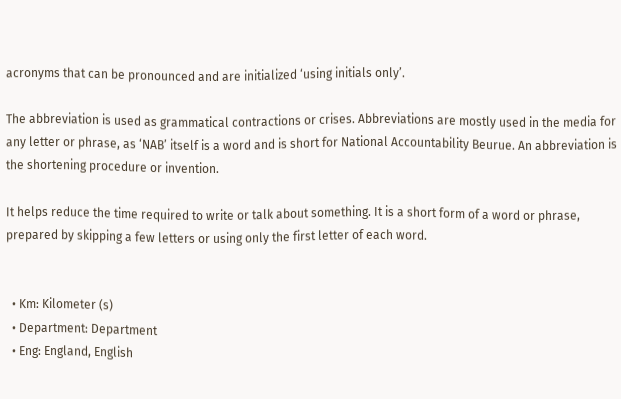acronyms that can be pronounced and are initialized ‘using initials only’.

The abbreviation is used as grammatical contractions or crises. Abbreviations are mostly used in the media for any letter or phrase, as ‘NAB’ itself is a word and is short for National Accountability Beurue. An abbreviation is the shortening procedure or invention.

It helps reduce the time required to write or talk about something. It is a short form of a word or phrase, prepared by skipping a few letters or using only the first letter of each word.


  • Km: Kilometer (s)
  • Department: Department
  • Eng: England, English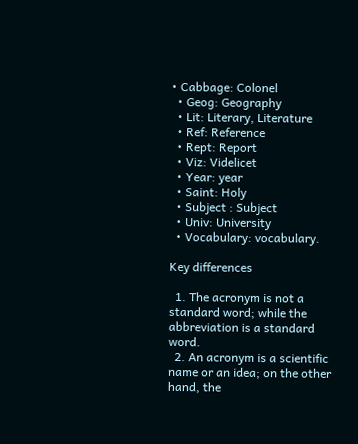• Cabbage: Colonel
  • Geog: Geography
  • Lit: Literary, Literature
  • Ref: Reference
  • Rept: Report
  • Viz: Videlicet
  • Year: year
  • Saint: Holy
  • Subject : Subject
  • Univ: University
  • Vocabulary: vocabulary.

Key differences

  1. The acronym is not a standard word; while the abbreviation is a standard word.
  2. An acronym is a scientific name or an idea; on the other hand, the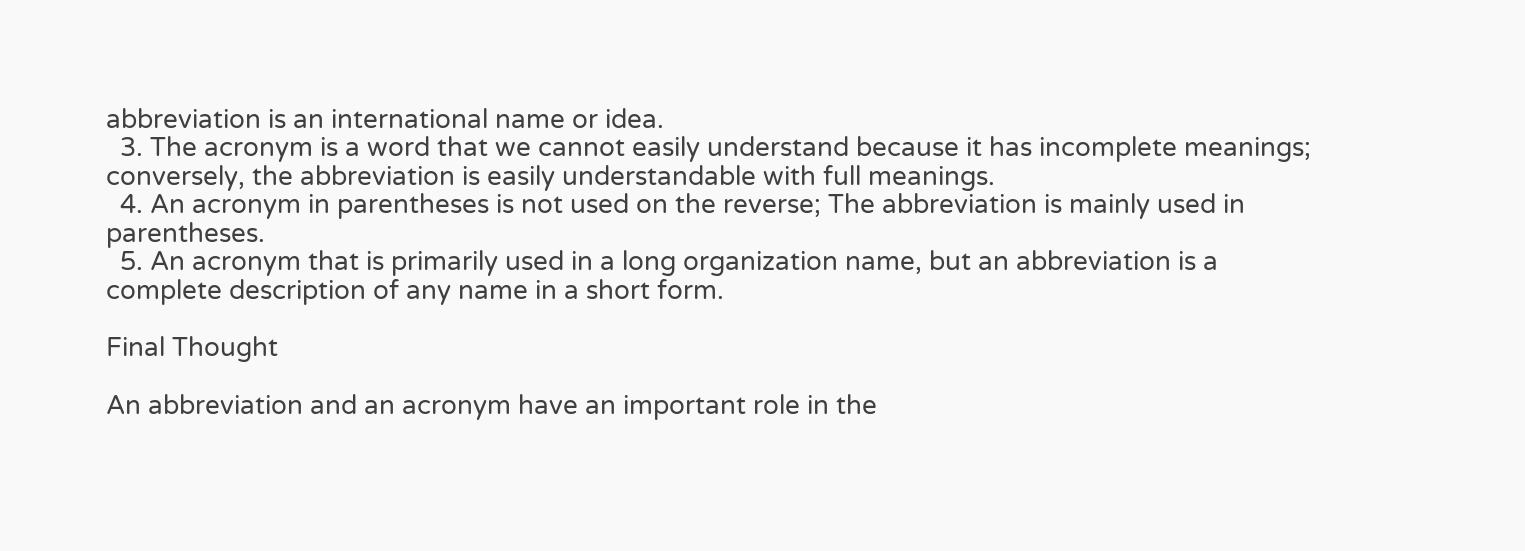abbreviation is an international name or idea.
  3. The acronym is a word that we cannot easily understand because it has incomplete meanings; conversely, the abbreviation is easily understandable with full meanings.
  4. An acronym in parentheses is not used on the reverse; The abbreviation is mainly used in parentheses.
  5. An acronym that is primarily used in a long organization name, but an abbreviation is a complete description of any name in a short form.

Final Thought

An abbreviation and an acronym have an important role in the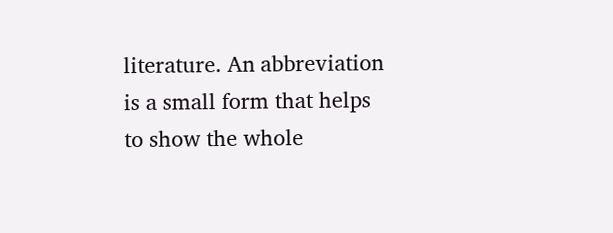literature. An abbreviation is a small form that helps to show the whole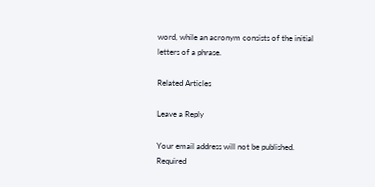word, while an acronym consists of the initial letters of a phrase.

Related Articles

Leave a Reply

Your email address will not be published. Required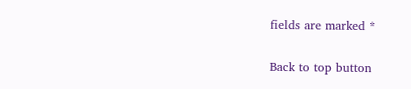fields are marked *

Back to top button